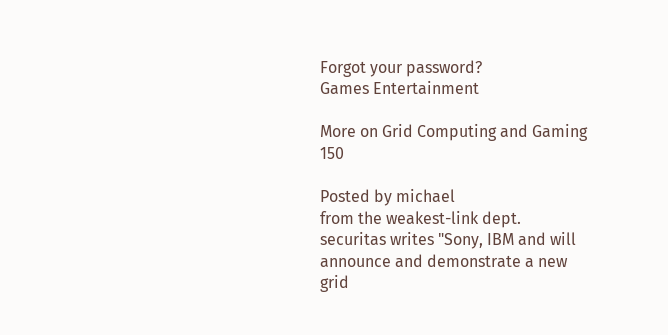Forgot your password?
Games Entertainment

More on Grid Computing and Gaming 150

Posted by michael
from the weakest-link dept.
securitas writes "Sony, IBM and will announce and demonstrate a new grid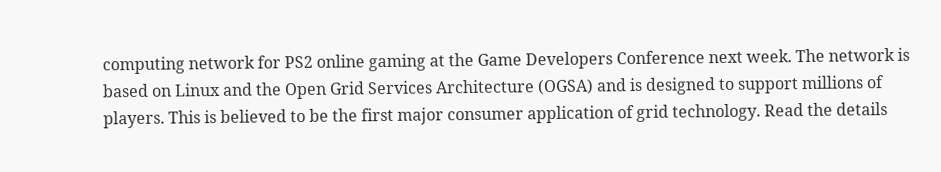computing network for PS2 online gaming at the Game Developers Conference next week. The network is based on Linux and the Open Grid Services Architecture (OGSA) and is designed to support millions of players. This is believed to be the first major consumer application of grid technology. Read the details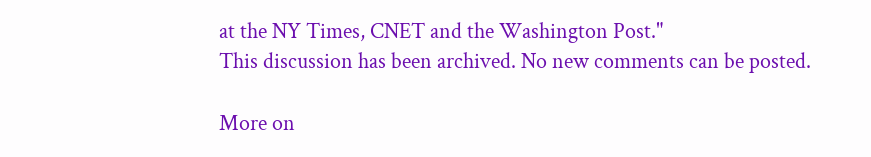at the NY Times, CNET and the Washington Post."
This discussion has been archived. No new comments can be posted.

More on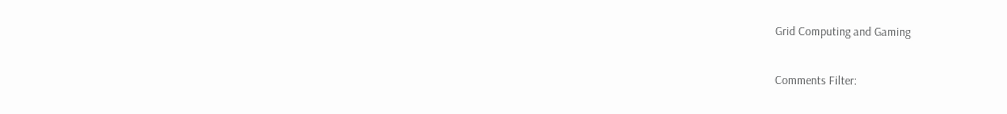Grid Computing and Gaming

Comments Filter: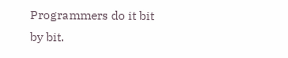Programmers do it bit by bit.